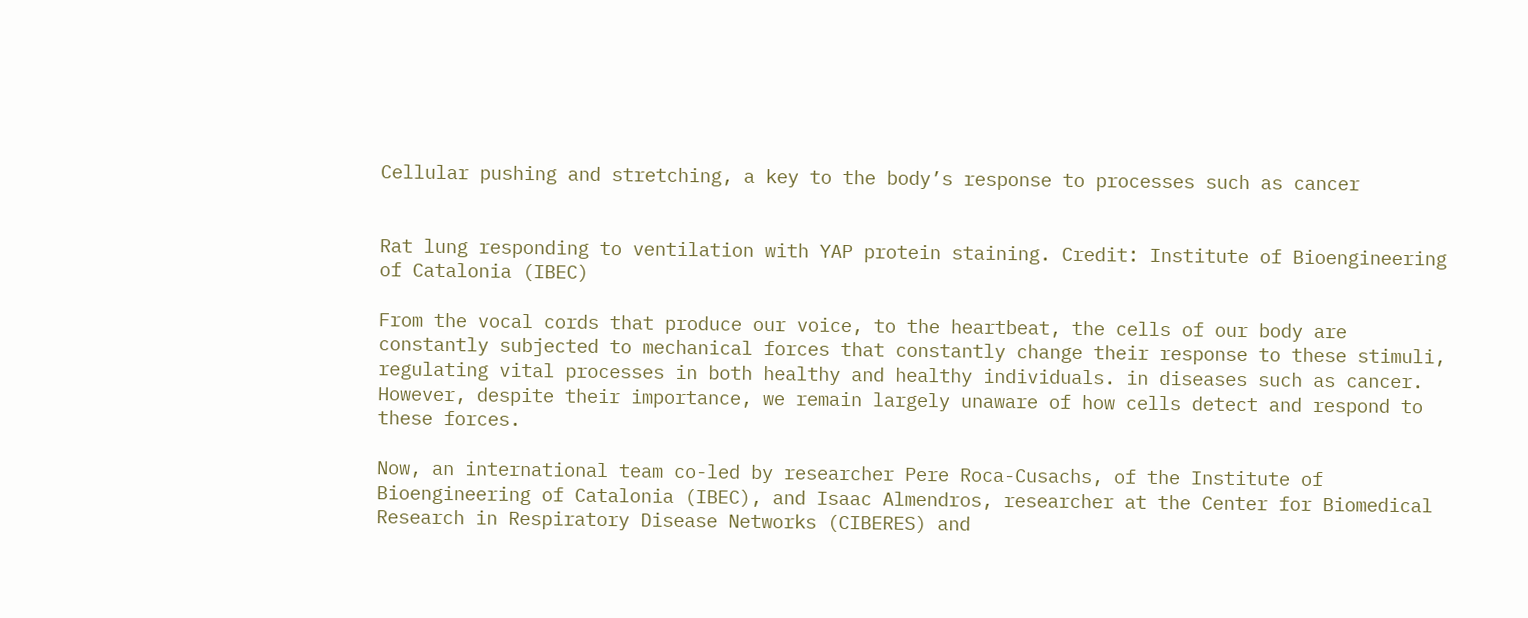Cellular pushing and stretching, a key to the body’s response to processes such as cancer


Rat lung responding to ventilation with YAP protein staining. Credit: Institute of Bioengineering of Catalonia (IBEC)

From the vocal cords that produce our voice, to the heartbeat, the cells of our body are constantly subjected to mechanical forces that constantly change their response to these stimuli, regulating vital processes in both healthy and healthy individuals. in diseases such as cancer. However, despite their importance, we remain largely unaware of how cells detect and respond to these forces.

Now, an international team co-led by researcher Pere Roca-Cusachs, of the Institute of Bioengineering of Catalonia (IBEC), and Isaac Almendros, researcher at the Center for Biomedical Research in Respiratory Disease Networks (CIBERES) and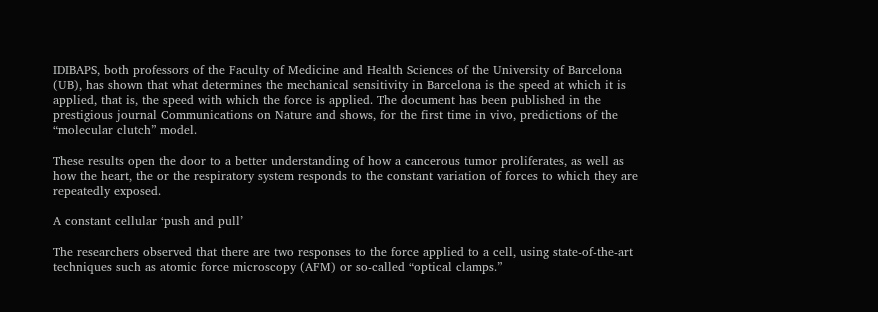IDIBAPS, both professors of the Faculty of Medicine and Health Sciences of the University of Barcelona (UB), has shown that what determines the mechanical sensitivity in Barcelona is the speed at which it is applied, that is, the speed with which the force is applied. The document has been published in the prestigious journal Communications on Nature and shows, for the first time in vivo, predictions of the “molecular clutch” model.

These results open the door to a better understanding of how a cancerous tumor proliferates, as well as how the heart, the or the respiratory system responds to the constant variation of forces to which they are repeatedly exposed.

A constant cellular ‘push and pull’

The researchers observed that there are two responses to the force applied to a cell, using state-of-the-art techniques such as atomic force microscopy (AFM) or so-called “optical clamps.”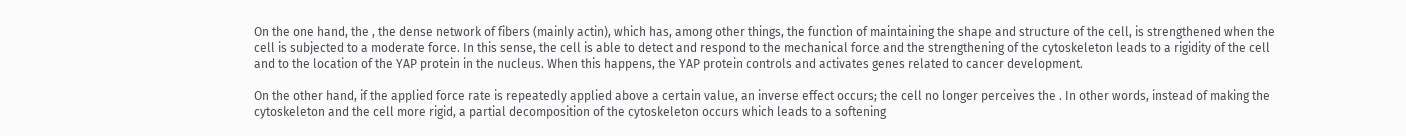On the one hand, the , the dense network of fibers (mainly actin), which has, among other things, the function of maintaining the shape and structure of the cell, is strengthened when the cell is subjected to a moderate force. In this sense, the cell is able to detect and respond to the mechanical force and the strengthening of the cytoskeleton leads to a rigidity of the cell and to the location of the YAP protein in the nucleus. When this happens, the YAP protein controls and activates genes related to cancer development.

On the other hand, if the applied force rate is repeatedly applied above a certain value, an inverse effect occurs; the cell no longer perceives the . In other words, instead of making the cytoskeleton and the cell more rigid, a partial decomposition of the cytoskeleton occurs which leads to a softening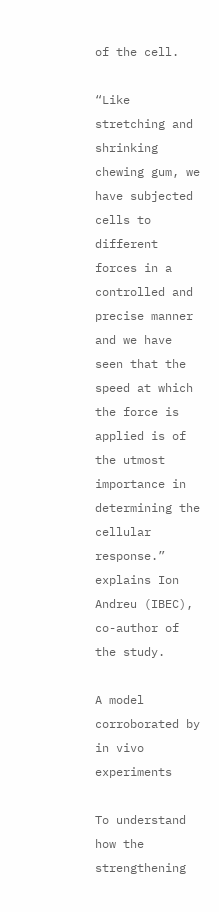of the cell.

“Like stretching and shrinking chewing gum, we have subjected cells to different forces in a controlled and precise manner and we have seen that the speed at which the force is applied is of the utmost importance in determining the cellular response.” explains Ion Andreu (IBEC), co-author of the study.

A model corroborated by in vivo experiments

To understand how the strengthening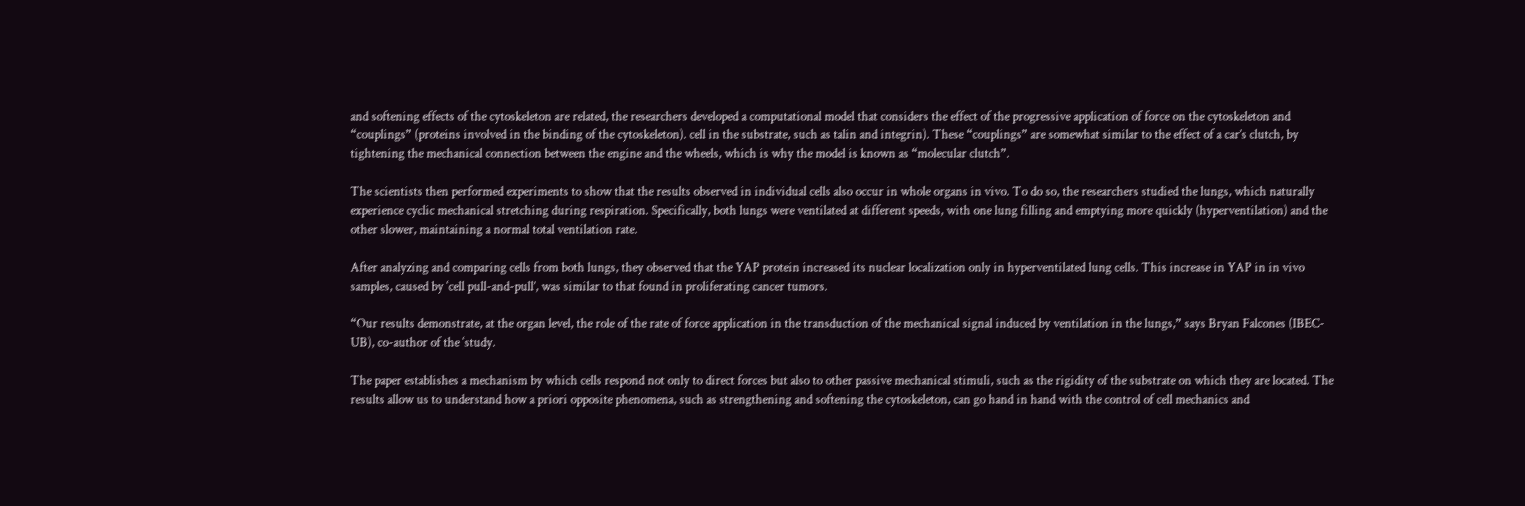and softening effects of the cytoskeleton are related, the researchers developed a computational model that considers the effect of the progressive application of force on the cytoskeleton and “couplings” (proteins involved in the binding of the cytoskeleton). cell in the substrate, such as talin and integrin). These “couplings” are somewhat similar to the effect of a car’s clutch, by tightening the mechanical connection between the engine and the wheels, which is why the model is known as “molecular clutch”.

The scientists then performed experiments to show that the results observed in individual cells also occur in whole organs in vivo. To do so, the researchers studied the lungs, which naturally experience cyclic mechanical stretching during respiration. Specifically, both lungs were ventilated at different speeds, with one lung filling and emptying more quickly (hyperventilation) and the other slower, maintaining a normal total ventilation rate.

After analyzing and comparing cells from both lungs, they observed that the YAP protein increased its nuclear localization only in hyperventilated lung cells. This increase in YAP in in vivo samples, caused by ‘cell pull-and-pull’, was similar to that found in proliferating cancer tumors.

“Our results demonstrate, at the organ level, the role of the rate of force application in the transduction of the mechanical signal induced by ventilation in the lungs,” says Bryan Falcones (IBEC-UB), co-author of the ‘study.

The paper establishes a mechanism by which cells respond not only to direct forces but also to other passive mechanical stimuli, such as the rigidity of the substrate on which they are located. The results allow us to understand how a priori opposite phenomena, such as strengthening and softening the cytoskeleton, can go hand in hand with the control of cell mechanics and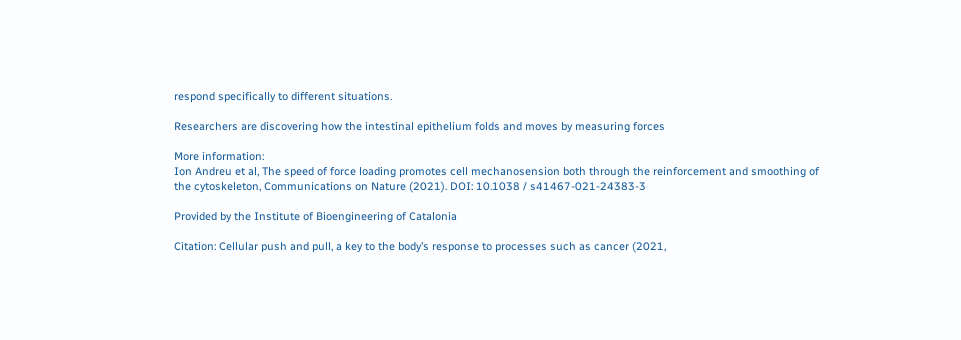respond specifically to different situations.

Researchers are discovering how the intestinal epithelium folds and moves by measuring forces

More information:
Ion Andreu et al, The speed of force loading promotes cell mechanosension both through the reinforcement and smoothing of the cytoskeleton, Communications on Nature (2021). DOI: 10.1038 / s41467-021-24383-3

Provided by the Institute of Bioengineering of Catalonia

Citation: Cellular push and pull, a key to the body’s response to processes such as cancer (2021,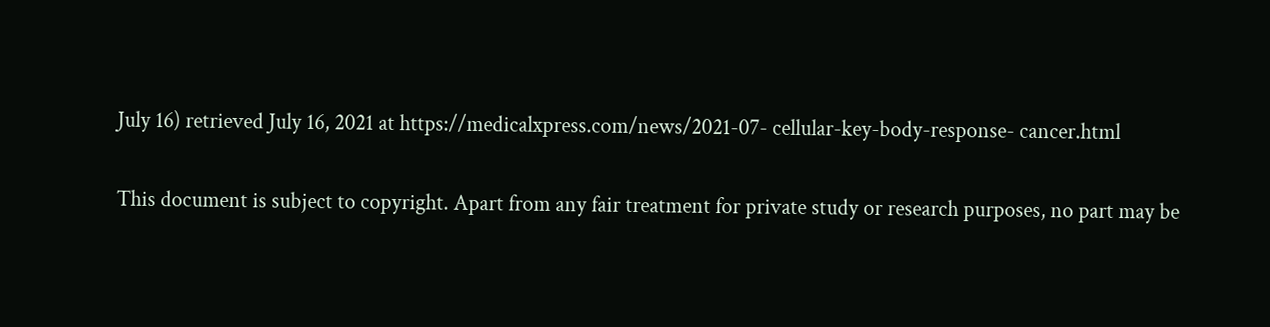July 16) retrieved July 16, 2021 at https://medicalxpress.com/news/2021-07- cellular-key-body-response- cancer.html

This document is subject to copyright. Apart from any fair treatment for private study or research purposes, no part may be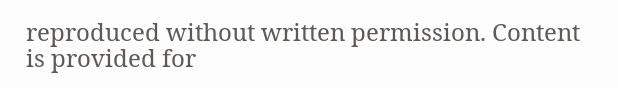reproduced without written permission. Content is provided for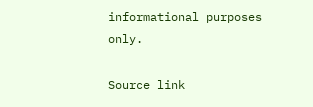informational purposes only.

Source link